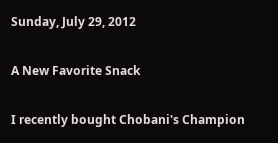Sunday, July 29, 2012

A New Favorite Snack

I recently bought Chobani's Champion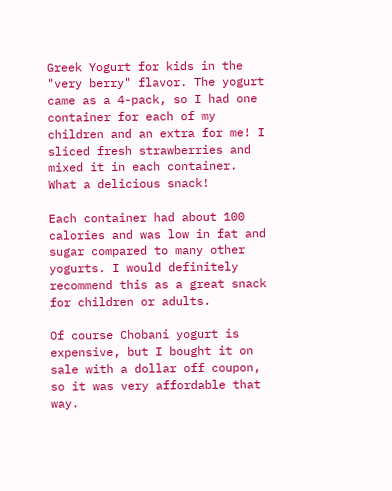Greek Yogurt for kids in the "very berry" flavor. The yogurt came as a 4-pack, so I had one container for each of my children and an extra for me! I sliced fresh strawberries and mixed it in each container. What a delicious snack!

Each container had about 100 calories and was low in fat and sugar compared to many other yogurts. I would definitely recommend this as a great snack for children or adults.

Of course Chobani yogurt is expensive, but I bought it on sale with a dollar off coupon, so it was very affordable that way.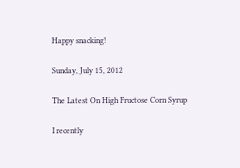Happy snacking!

Sunday, July 15, 2012

The Latest On High Fructose Corn Syrup

I recently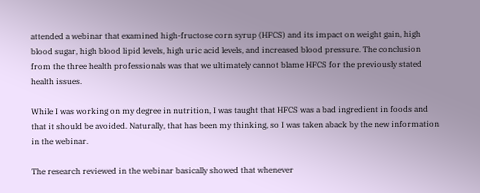attended a webinar that examined high-fructose corn syrup (HFCS) and its impact on weight gain, high blood sugar, high blood lipid levels, high uric acid levels, and increased blood pressure. The conclusion from the three health professionals was that we ultimately cannot blame HFCS for the previously stated health issues.

While I was working on my degree in nutrition, I was taught that HFCS was a bad ingredient in foods and that it should be avoided. Naturally, that has been my thinking, so I was taken aback by the new information in the webinar.

The research reviewed in the webinar basically showed that whenever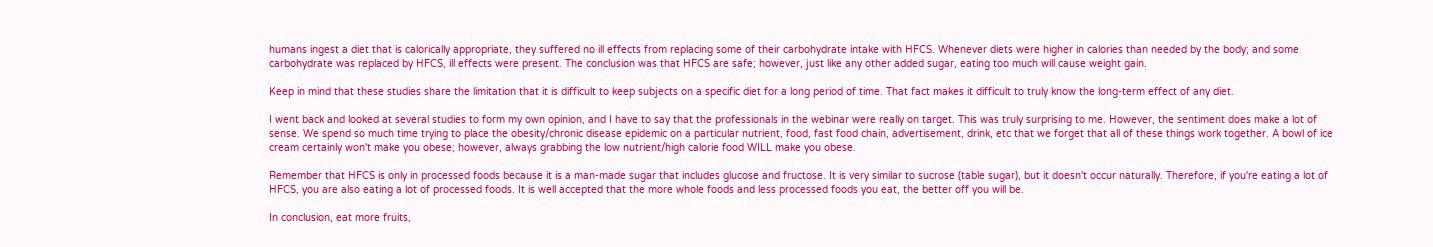humans ingest a diet that is calorically appropriate, they suffered no ill effects from replacing some of their carbohydrate intake with HFCS. Whenever diets were higher in calories than needed by the body; and some carbohydrate was replaced by HFCS, ill effects were present. The conclusion was that HFCS are safe; however, just like any other added sugar, eating too much will cause weight gain.

Keep in mind that these studies share the limitation that it is difficult to keep subjects on a specific diet for a long period of time. That fact makes it difficult to truly know the long-term effect of any diet.

I went back and looked at several studies to form my own opinion, and I have to say that the professionals in the webinar were really on target. This was truly surprising to me. However, the sentiment does make a lot of sense. We spend so much time trying to place the obesity/chronic disease epidemic on a particular nutrient, food, fast food chain, advertisement, drink, etc that we forget that all of these things work together. A bowl of ice cream certainly won't make you obese; however, always grabbing the low nutrient/high calorie food WILL make you obese.

Remember that HFCS is only in processed foods because it is a man-made sugar that includes glucose and fructose. It is very similar to sucrose (table sugar), but it doesn't occur naturally. Therefore, if you're eating a lot of HFCS, you are also eating a lot of processed foods. It is well accepted that the more whole foods and less processed foods you eat, the better off you will be.

In conclusion, eat more fruits,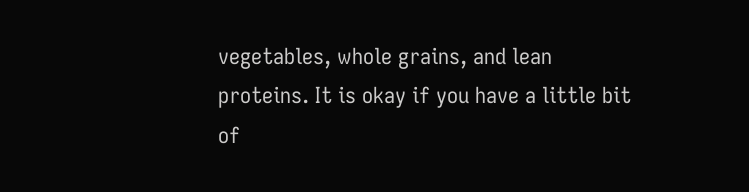vegetables, whole grains, and lean proteins. It is okay if you have a little bit of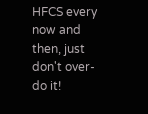HFCS every now and then, just don't over-do it!